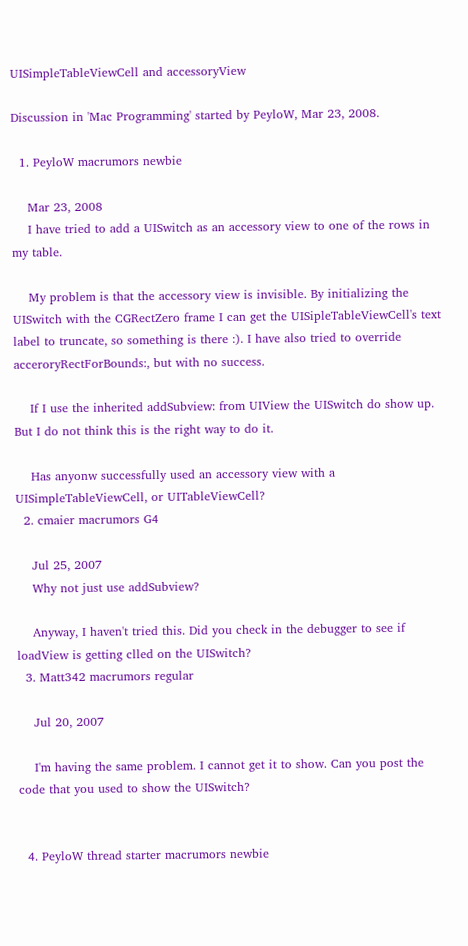UISimpleTableViewCell and accessoryView

Discussion in 'Mac Programming' started by PeyloW, Mar 23, 2008.

  1. PeyloW macrumors newbie

    Mar 23, 2008
    I have tried to add a UISwitch as an accessory view to one of the rows in my table.

    My problem is that the accessory view is invisible. By initializing the UISwitch with the CGRectZero frame I can get the UISipleTableViewCell's text label to truncate, so something is there :). I have also tried to override acceroryRectForBounds:, but with no success.

    If I use the inherited addSubview: from UIView the UISwitch do show up. But I do not think this is the right way to do it.

    Has anyonw successfully used an accessory view with a UISimpleTableViewCell, or UITableViewCell?
  2. cmaier macrumors G4

    Jul 25, 2007
    Why not just use addSubview?

    Anyway, I haven't tried this. Did you check in the debugger to see if loadView is getting clled on the UISwitch?
  3. Matt342 macrumors regular

    Jul 20, 2007

    I'm having the same problem. I cannot get it to show. Can you post the code that you used to show the UISwitch?


  4. PeyloW thread starter macrumors newbie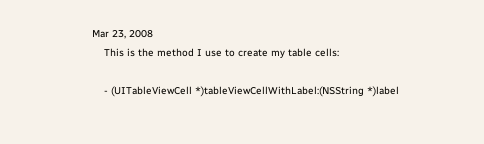Mar 23, 2008
    This is the method I use to create my table cells:

    - (UITableViewCell *)tableViewCellWithLabel:(NSString *)label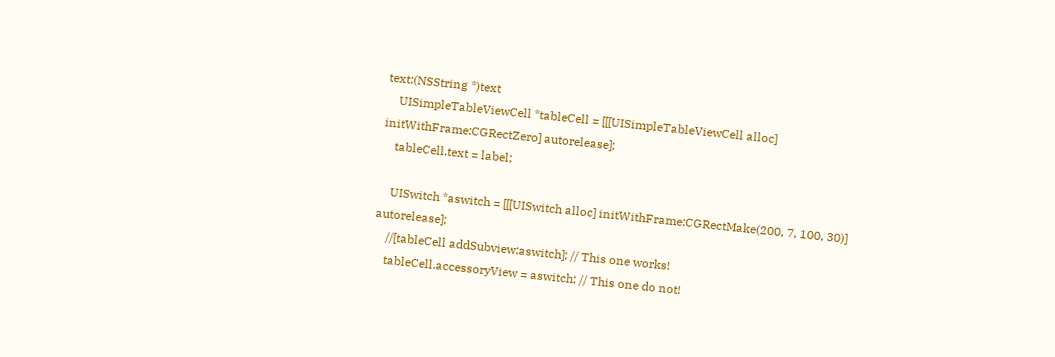text:(NSString *)text
    UISimpleTableViewCell *tableCell = [[[UISimpleTableViewCell alloc] initWithFrame:CGRectZero] autorelease];
    tableCell.text = label;

    UISwitch *aswitch = [[[UISwitch alloc] initWithFrame:CGRectMake(200, 7, 100, 30)] autorelease];
    //[tableCell addSubview:aswitch]; // This one works!
    tableCell.accessoryView = aswitch; // This one do not!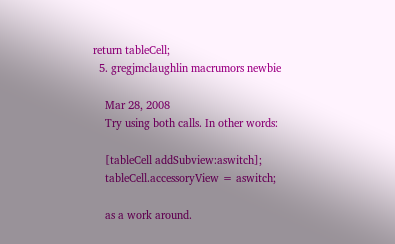return tableCell;
  5. gregjmclaughlin macrumors newbie

    Mar 28, 2008
    Try using both calls. In other words:

    [tableCell addSubview:aswitch];
    tableCell.accessoryView = aswitch;

    as a work around.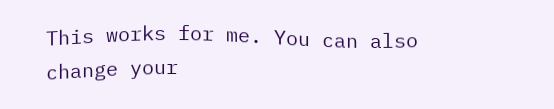This works for me. You can also change your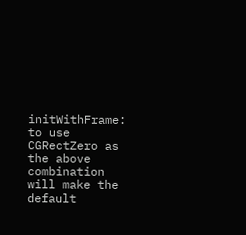initWithFrame: to use CGRectZero as the above combination will make the default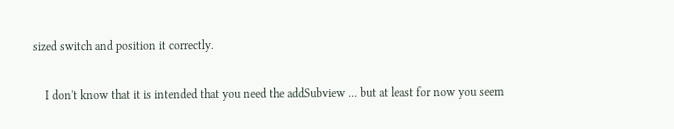sized switch and position it correctly.

    I don't know that it is intended that you need the addSubview ... but at least for now you seem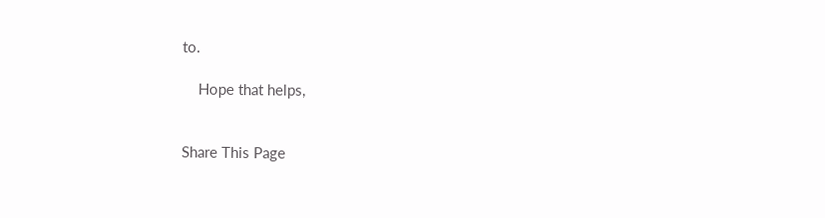to.

    Hope that helps,


Share This Page